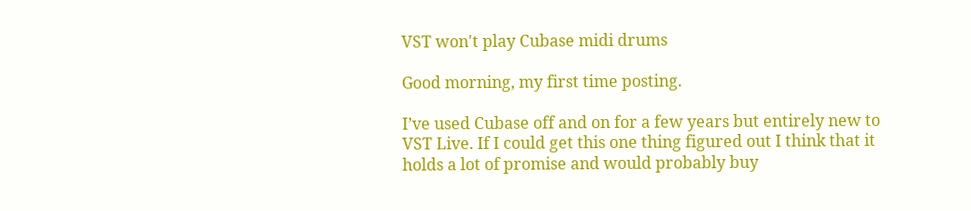VST won't play Cubase midi drums

Good morning, my first time posting.

I’ve used Cubase off and on for a few years but entirely new to VST Live. If I could get this one thing figured out I think that it holds a lot of promise and would probably buy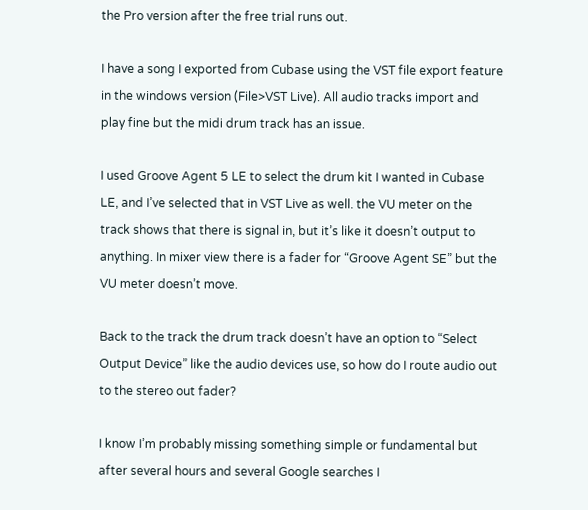the Pro version after the free trial runs out.

I have a song I exported from Cubase using the VST file export feature in the windows version (File>VST Live). All audio tracks import and play fine but the midi drum track has an issue.

I used Groove Agent 5 LE to select the drum kit I wanted in Cubase LE, and I’ve selected that in VST Live as well. the VU meter on the track shows that there is signal in, but it’s like it doesn’t output to anything. In mixer view there is a fader for “Groove Agent SE” but the VU meter doesn’t move.

Back to the track the drum track doesn’t have an option to “Select Output Device” like the audio devices use, so how do I route audio out to the stereo out fader?

I know I’m probably missing something simple or fundamental but after several hours and several Google searches I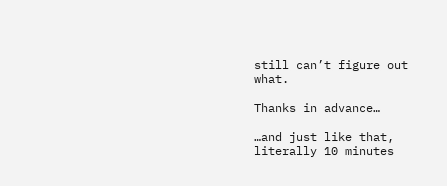still can’t figure out what.

Thanks in advance…

…and just like that, literally 10 minutes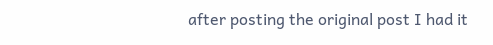after posting the original post I had it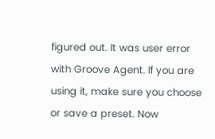figured out. It was user error with Groove Agent. If you are using it, make sure you choose or save a preset. Now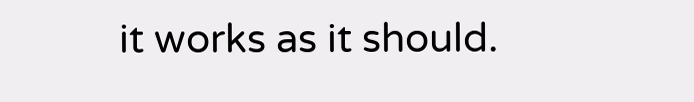it works as it should.